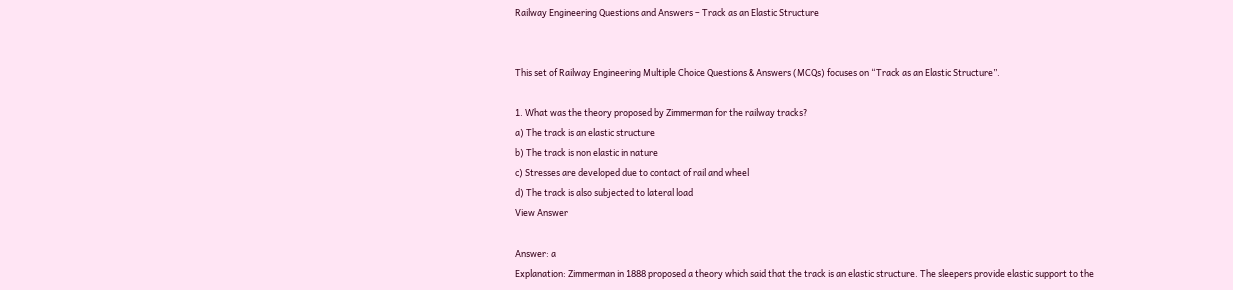Railway Engineering Questions and Answers – Track as an Elastic Structure


This set of Railway Engineering Multiple Choice Questions & Answers (MCQs) focuses on “Track as an Elastic Structure”.

1. What was the theory proposed by Zimmerman for the railway tracks?
a) The track is an elastic structure
b) The track is non elastic in nature
c) Stresses are developed due to contact of rail and wheel
d) The track is also subjected to lateral load
View Answer

Answer: a
Explanation: Zimmerman in 1888 proposed a theory which said that the track is an elastic structure. The sleepers provide elastic support to the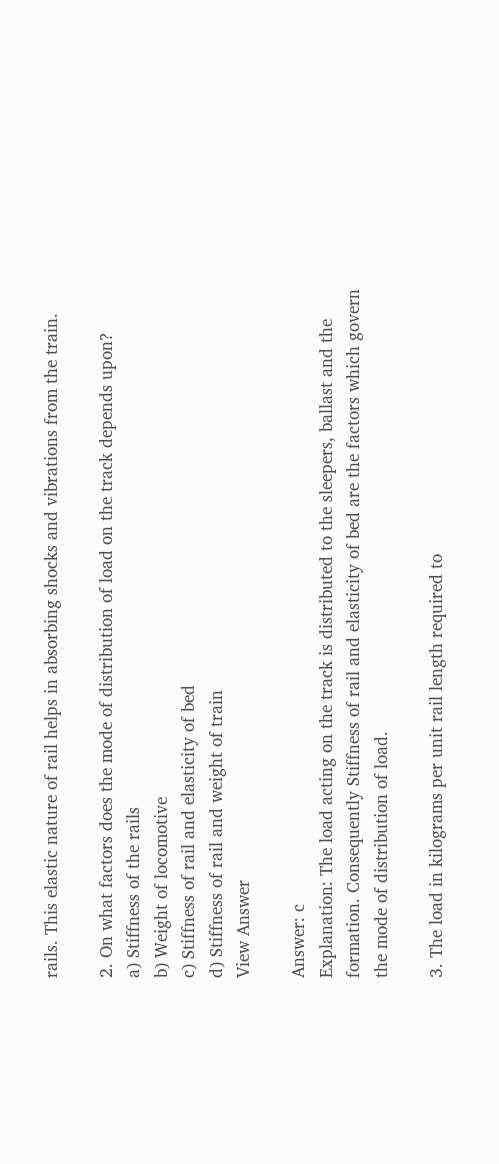rails. This elastic nature of rail helps in absorbing shocks and vibrations from the train.

2. On what factors does the mode of distribution of load on the track depends upon?
a) Stiffness of the rails
b) Weight of locomotive
c) Stiffness of rail and elasticity of bed
d) Stiffness of rail and weight of train
View Answer

Answer: c
Explanation: The load acting on the track is distributed to the sleepers, ballast and the formation. Consequently Stiffness of rail and elasticity of bed are the factors which govern the mode of distribution of load.

3. The load in kilograms per unit rail length required to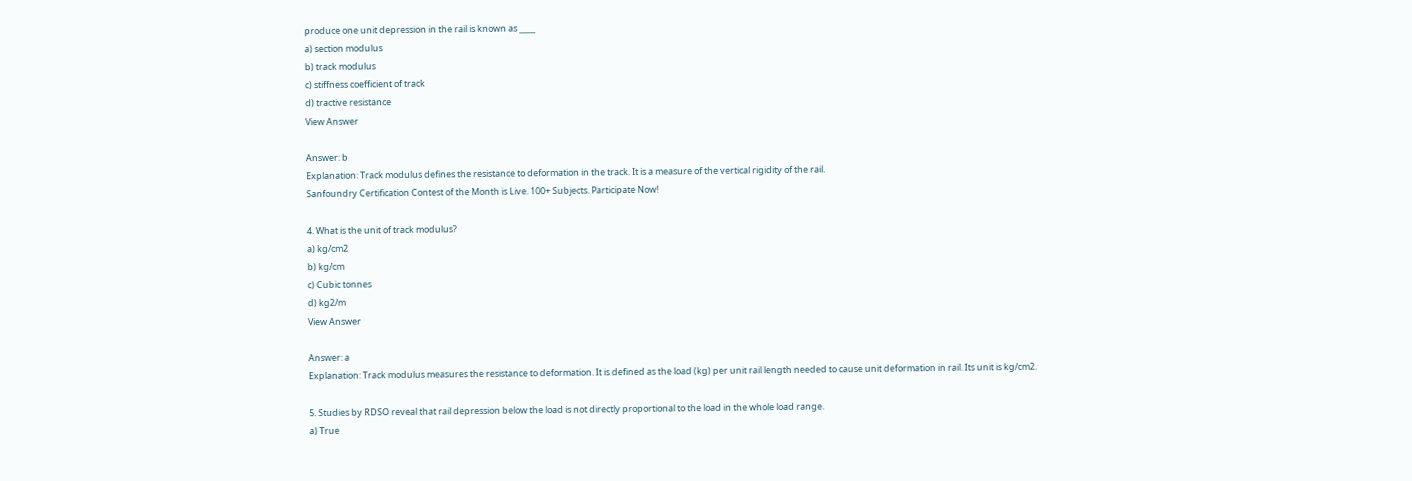produce one unit depression in the rail is known as ____
a) section modulus
b) track modulus
c) stiffness coefficient of track
d) tractive resistance
View Answer

Answer: b
Explanation: Track modulus defines the resistance to deformation in the track. It is a measure of the vertical rigidity of the rail.
Sanfoundry Certification Contest of the Month is Live. 100+ Subjects. Participate Now!

4. What is the unit of track modulus?
a) kg/cm2
b) kg/cm
c) Cubic tonnes
d) kg2/m
View Answer

Answer: a
Explanation: Track modulus measures the resistance to deformation. It is defined as the load (kg) per unit rail length needed to cause unit deformation in rail. Its unit is kg/cm2.

5. Studies by RDSO reveal that rail depression below the load is not directly proportional to the load in the whole load range.
a) True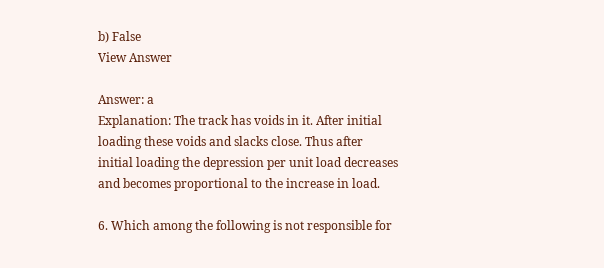b) False
View Answer

Answer: a
Explanation: The track has voids in it. After initial loading these voids and slacks close. Thus after initial loading the depression per unit load decreases and becomes proportional to the increase in load.

6. Which among the following is not responsible for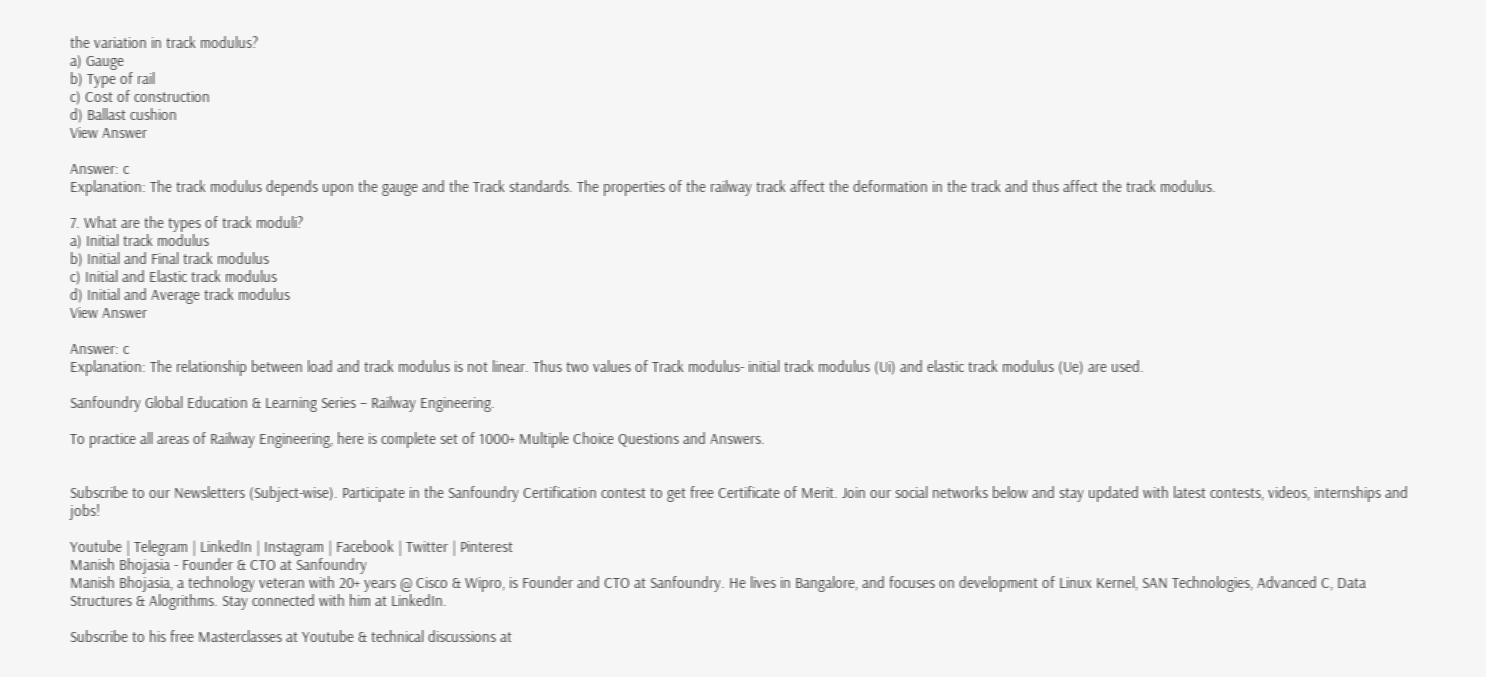the variation in track modulus?
a) Gauge
b) Type of rail
c) Cost of construction
d) Ballast cushion
View Answer

Answer: c
Explanation: The track modulus depends upon the gauge and the Track standards. The properties of the railway track affect the deformation in the track and thus affect the track modulus.

7. What are the types of track moduli?
a) Initial track modulus
b) Initial and Final track modulus
c) Initial and Elastic track modulus
d) Initial and Average track modulus
View Answer

Answer: c
Explanation: The relationship between load and track modulus is not linear. Thus two values of Track modulus- initial track modulus (Ui) and elastic track modulus (Ue) are used.

Sanfoundry Global Education & Learning Series – Railway Engineering.

To practice all areas of Railway Engineering, here is complete set of 1000+ Multiple Choice Questions and Answers.


Subscribe to our Newsletters (Subject-wise). Participate in the Sanfoundry Certification contest to get free Certificate of Merit. Join our social networks below and stay updated with latest contests, videos, internships and jobs!

Youtube | Telegram | LinkedIn | Instagram | Facebook | Twitter | Pinterest
Manish Bhojasia - Founder & CTO at Sanfoundry
Manish Bhojasia, a technology veteran with 20+ years @ Cisco & Wipro, is Founder and CTO at Sanfoundry. He lives in Bangalore, and focuses on development of Linux Kernel, SAN Technologies, Advanced C, Data Structures & Alogrithms. Stay connected with him at LinkedIn.

Subscribe to his free Masterclasses at Youtube & technical discussions at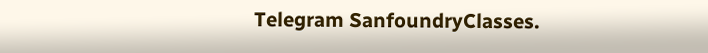Telegram SanfoundryClasses.